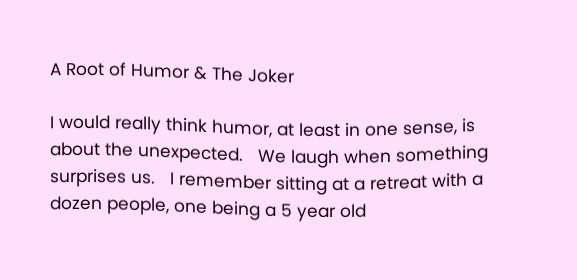A Root of Humor & The Joker

I would really think humor, at least in one sense, is about the unexpected.   We laugh when something surprises us.   I remember sitting at a retreat with a dozen people, one being a 5 year old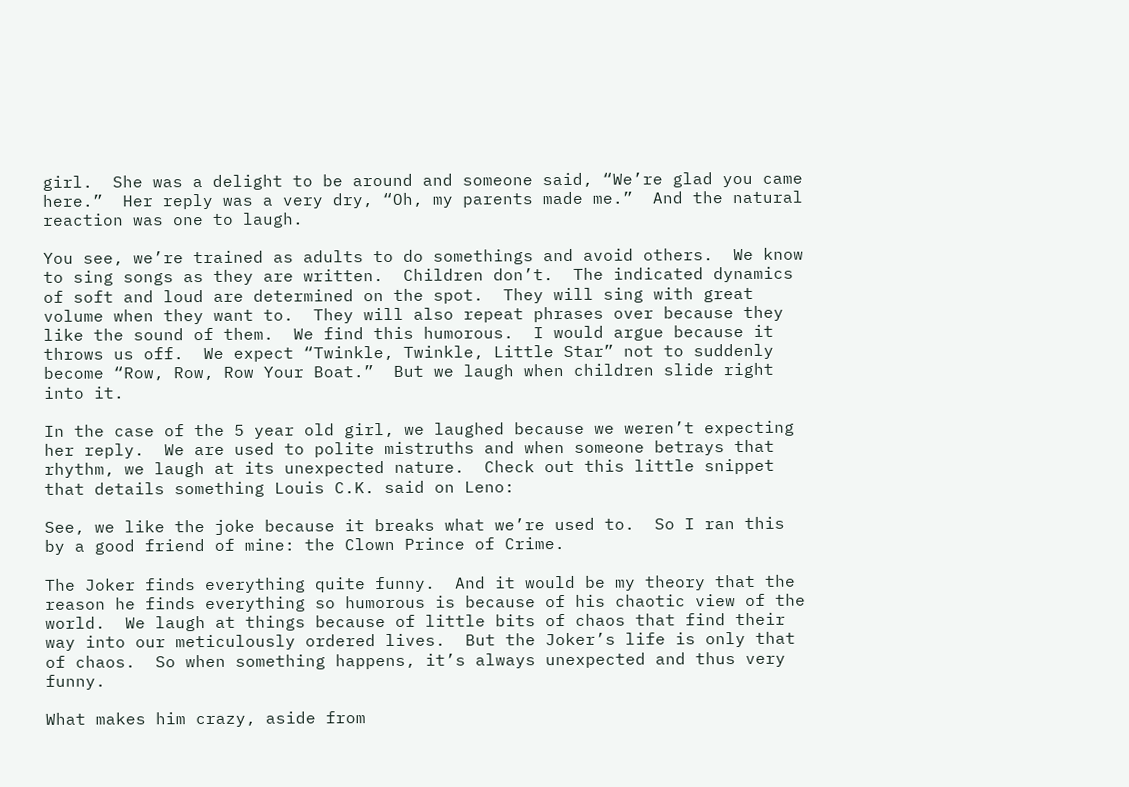girl.  She was a delight to be around and someone said, “We’re glad you came here.”  Her reply was a very dry, “Oh, my parents made me.”  And the natural reaction was one to laugh.

You see, we’re trained as adults to do somethings and avoid others.  We know to sing songs as they are written.  Children don’t.  The indicated dynamics of soft and loud are determined on the spot.  They will sing with great volume when they want to.  They will also repeat phrases over because they like the sound of them.  We find this humorous.  I would argue because it throws us off.  We expect “Twinkle, Twinkle, Little Star” not to suddenly become “Row, Row, Row Your Boat.”  But we laugh when children slide right into it.

In the case of the 5 year old girl, we laughed because we weren’t expecting her reply.  We are used to polite mistruths and when someone betrays that rhythm, we laugh at its unexpected nature.  Check out this little snippet that details something Louis C.K. said on Leno:

See, we like the joke because it breaks what we’re used to.  So I ran this by a good friend of mine: the Clown Prince of Crime.

The Joker finds everything quite funny.  And it would be my theory that the reason he finds everything so humorous is because of his chaotic view of the world.  We laugh at things because of little bits of chaos that find their way into our meticulously ordered lives.  But the Joker’s life is only that of chaos.  So when something happens, it’s always unexpected and thus very funny.

What makes him crazy, aside from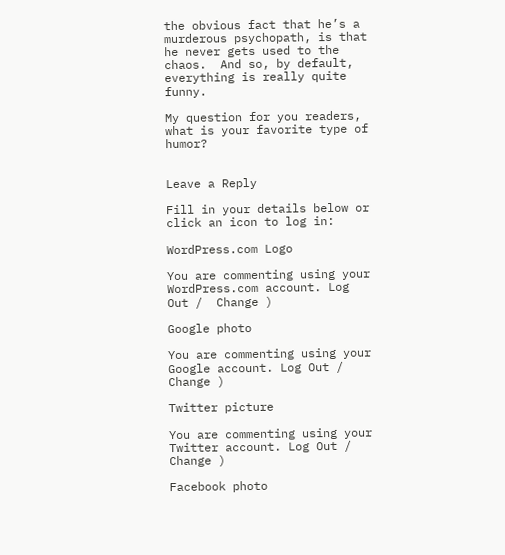the obvious fact that he’s a murderous psychopath, is that he never gets used to the chaos.  And so, by default, everything is really quite funny.

My question for you readers, what is your favorite type of humor?


Leave a Reply

Fill in your details below or click an icon to log in:

WordPress.com Logo

You are commenting using your WordPress.com account. Log Out /  Change )

Google photo

You are commenting using your Google account. Log Out /  Change )

Twitter picture

You are commenting using your Twitter account. Log Out /  Change )

Facebook photo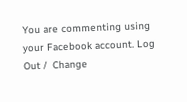You are commenting using your Facebook account. Log Out /  Change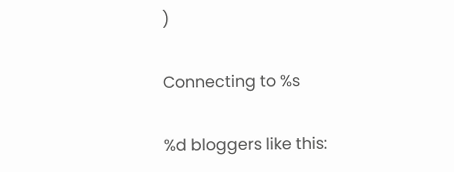)

Connecting to %s

%d bloggers like this: